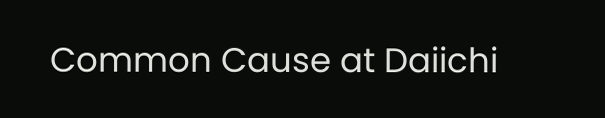Common Cause at Daiichi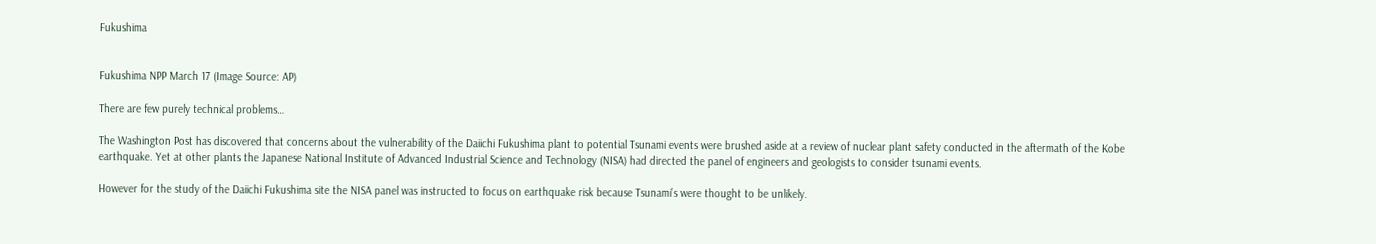Fukushima


Fukushima NPP March 17 (Image Source: AP)

There are few purely technical problems…

The Washington Post has discovered that concerns about the vulnerability of the Daiichi Fukushima plant to potential Tsunami events were brushed aside at a review of nuclear plant safety conducted in the aftermath of the Kobe earthquake. Yet at other plants the Japanese National Institute of Advanced Industrial Science and Technology (NISA) had directed the panel of engineers and geologists to consider tsunami events.

However for the study of the Daiichi Fukushima site the NISA panel was instructed to focus on earthquake risk because Tsunami’s were thought to be unlikely.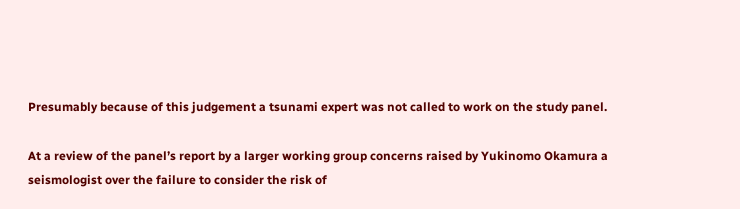Presumably because of this judgement a tsunami expert was not called to work on the study panel.

At a review of the panel’s report by a larger working group concerns raised by Yukinomo Okamura a seismologist over the failure to consider the risk of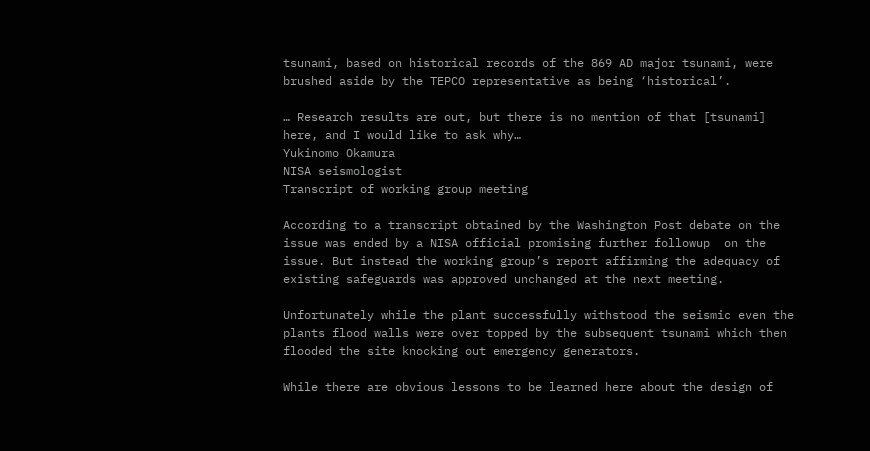tsunami, based on historical records of the 869 AD major tsunami, were brushed aside by the TEPCO representative as being ‘historical’.

… Research results are out, but there is no mention of that [tsunami] here, and I would like to ask why…
Yukinomo Okamura
NISA seismologist
Transcript of working group meeting

According to a transcript obtained by the Washington Post debate on the issue was ended by a NISA official promising further followup  on the issue. But instead the working group’s report affirming the adequacy of existing safeguards was approved unchanged at the next meeting.

Unfortunately while the plant successfully withstood the seismic even the plants flood walls were over topped by the subsequent tsunami which then flooded the site knocking out emergency generators.

While there are obvious lessons to be learned here about the design of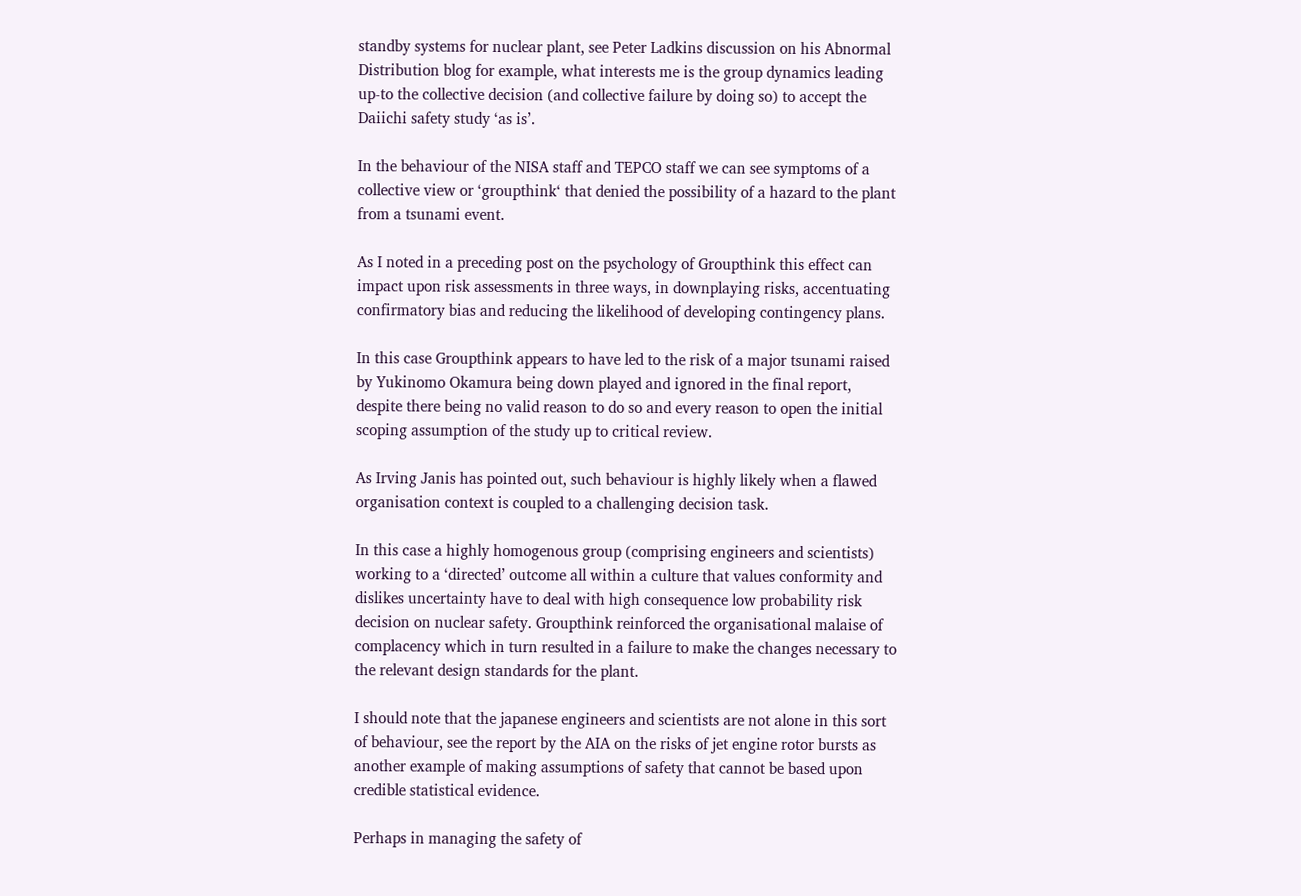standby systems for nuclear plant, see Peter Ladkins discussion on his Abnormal Distribution blog for example, what interests me is the group dynamics leading up-to the collective decision (and collective failure by doing so) to accept the Daiichi safety study ‘as is’.

In the behaviour of the NISA staff and TEPCO staff we can see symptoms of a collective view or ‘groupthink‘ that denied the possibility of a hazard to the plant from a tsunami event.

As I noted in a preceding post on the psychology of Groupthink this effect can impact upon risk assessments in three ways, in downplaying risks, accentuating confirmatory bias and reducing the likelihood of developing contingency plans.

In this case Groupthink appears to have led to the risk of a major tsunami raised by Yukinomo Okamura being down played and ignored in the final report, despite there being no valid reason to do so and every reason to open the initial scoping assumption of the study up to critical review.

As Irving Janis has pointed out, such behaviour is highly likely when a flawed organisation context is coupled to a challenging decision task.

In this case a highly homogenous group (comprising engineers and scientists) working to a ‘directed’ outcome all within a culture that values conformity and dislikes uncertainty have to deal with high consequence low probability risk decision on nuclear safety. Groupthink reinforced the organisational malaise of complacency which in turn resulted in a failure to make the changes necessary to the relevant design standards for the plant.

I should note that the japanese engineers and scientists are not alone in this sort of behaviour, see the report by the AIA on the risks of jet engine rotor bursts as another example of making assumptions of safety that cannot be based upon credible statistical evidence.

Perhaps in managing the safety of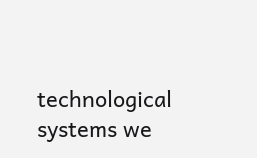technological systems we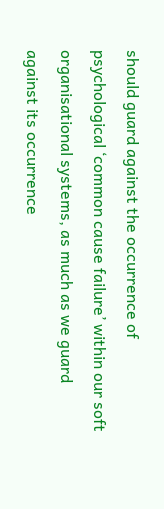should guard against the occurrence of psychological ‘common cause failure’ within our soft organisational systems, as much as we guard against its occurrence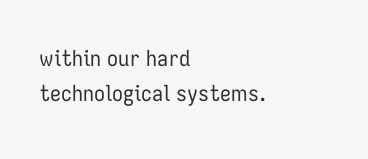within our hard technological systems.